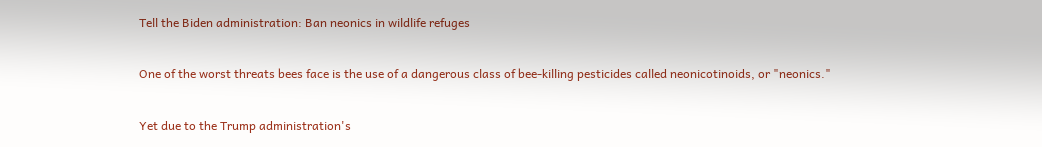Tell the Biden administration: Ban neonics in wildlife refuges

One of the worst threats bees face is the use of a dangerous class of bee-killing pesticides called neonicotinoids, or "neonics."

Yet due to the Trump administration's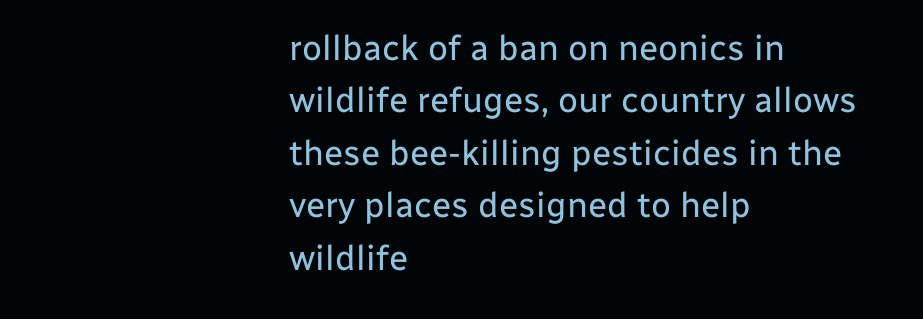rollback of a ban on neonics in wildlife refuges, our country allows these bee-killing pesticides in the very places designed to help wildlife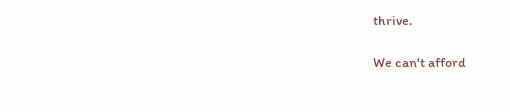thrive.

We can't afford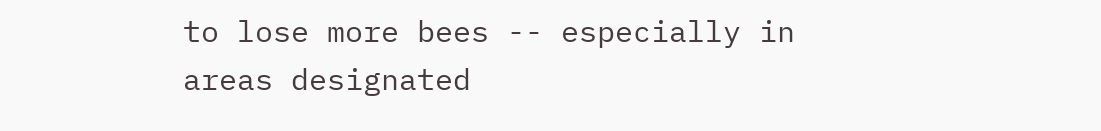to lose more bees -- especially in areas designated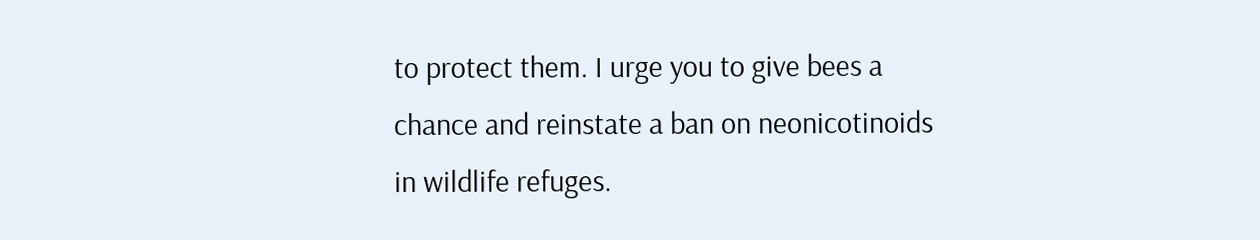to protect them. I urge you to give bees a chance and reinstate a ban on neonicotinoids in wildlife refuges.